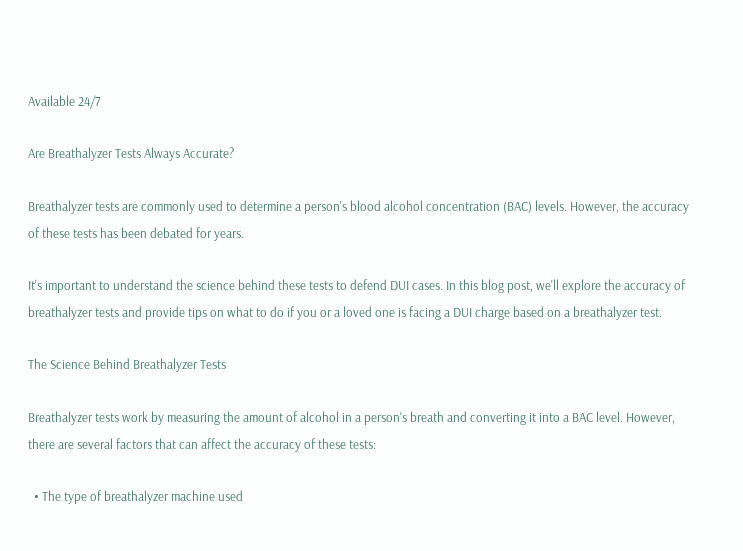Available 24/7

Are Breathalyzer Tests Always Accurate?

Breathalyzer tests are commonly used to determine a person's blood alcohol concentration (BAC) levels. However, the accuracy of these tests has been debated for years.

It's important to understand the science behind these tests to defend DUI cases. In this blog post, we'll explore the accuracy of breathalyzer tests and provide tips on what to do if you or a loved one is facing a DUI charge based on a breathalyzer test.

The Science Behind Breathalyzer Tests

Breathalyzer tests work by measuring the amount of alcohol in a person's breath and converting it into a BAC level. However, there are several factors that can affect the accuracy of these tests:

  • The type of breathalyzer machine used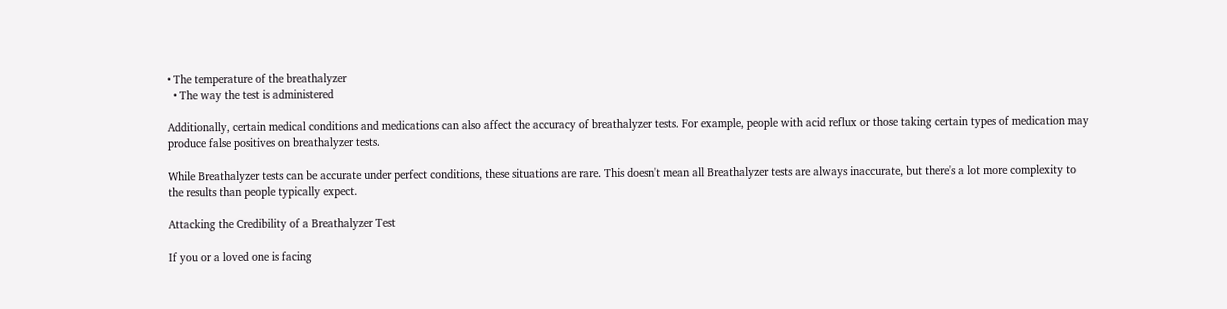• The temperature of the breathalyzer
  • The way the test is administered

Additionally, certain medical conditions and medications can also affect the accuracy of breathalyzer tests. For example, people with acid reflux or those taking certain types of medication may produce false positives on breathalyzer tests.

While Breathalyzer tests can be accurate under perfect conditions, these situations are rare. This doesn't mean all Breathalyzer tests are always inaccurate, but there's a lot more complexity to the results than people typically expect.

Attacking the Credibility of a Breathalyzer Test

If you or a loved one is facing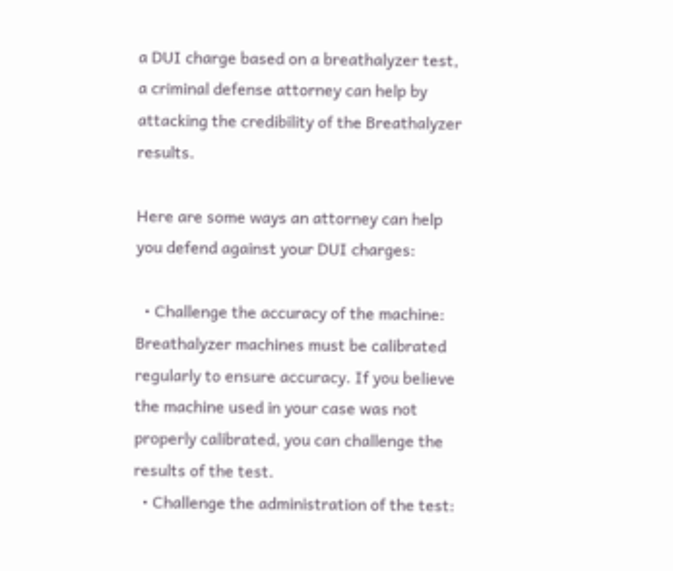a DUI charge based on a breathalyzer test, a criminal defense attorney can help by attacking the credibility of the Breathalyzer results.

Here are some ways an attorney can help you defend against your DUI charges:

  • Challenge the accuracy of the machine: Breathalyzer machines must be calibrated regularly to ensure accuracy. If you believe the machine used in your case was not properly calibrated, you can challenge the results of the test.
  • Challenge the administration of the test: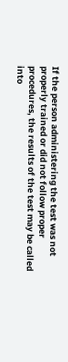If the person administering the test was not properly trained or did not follow proper procedures, the results of the test may be called into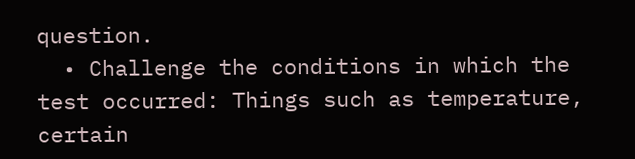question.
  • Challenge the conditions in which the test occurred: Things such as temperature, certain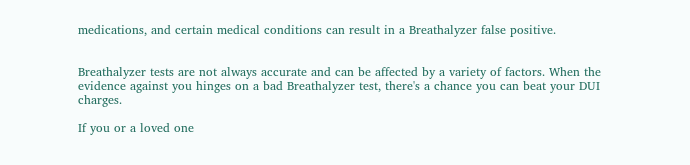medications, and certain medical conditions can result in a Breathalyzer false positive.


Breathalyzer tests are not always accurate and can be affected by a variety of factors. When the evidence against you hinges on a bad Breathalyzer test, there's a chance you can beat your DUI charges.

If you or a loved one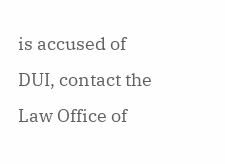is accused of DUI, contact the Law Office of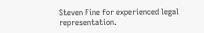Steven Fine for experienced legal representation.